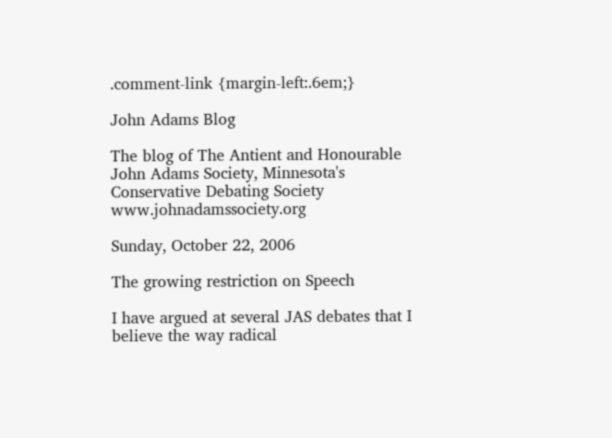.comment-link {margin-left:.6em;}

John Adams Blog

The blog of The Antient and Honourable John Adams Society, Minnesota's Conservative Debating Society www.johnadamssociety.org

Sunday, October 22, 2006

The growing restriction on Speech

I have argued at several JAS debates that I believe the way radical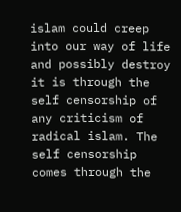islam could creep into our way of life and possibly destroy it is through the self censorship of any criticism of radical islam. The self censorship comes through the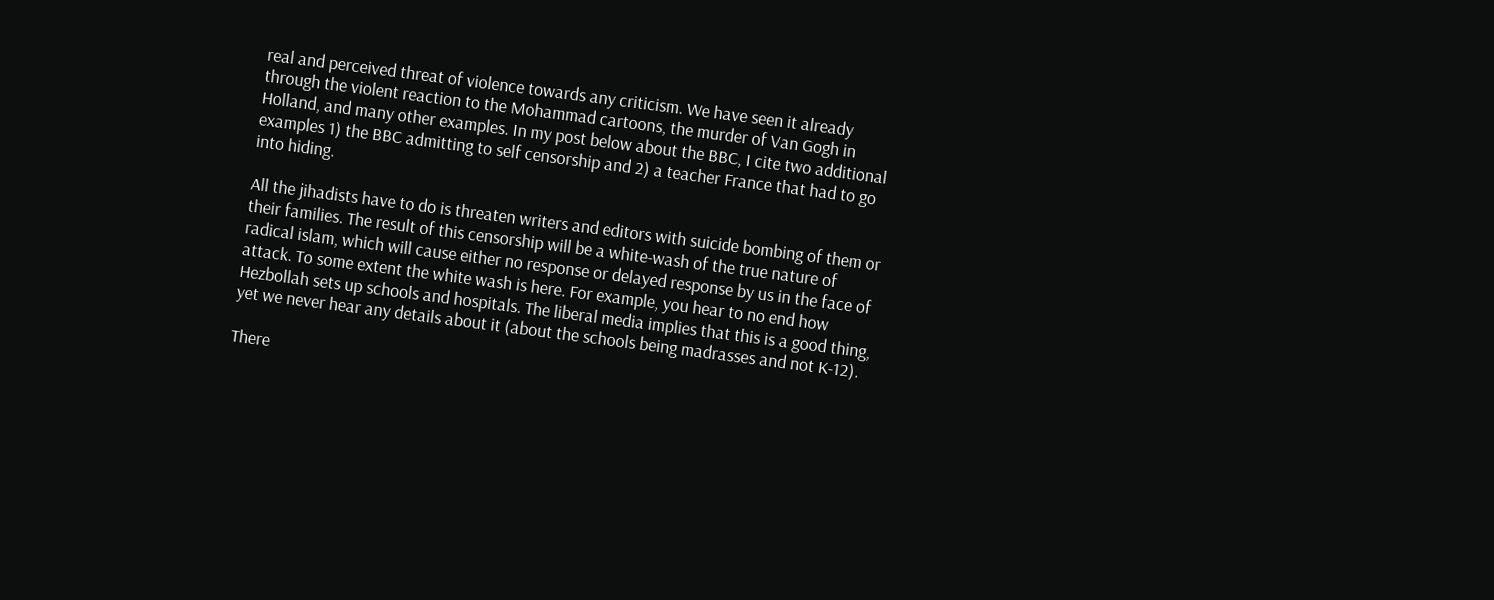real and perceived threat of violence towards any criticism. We have seen it already through the violent reaction to the Mohammad cartoons, the murder of Van Gogh in Holland, and many other examples. In my post below about the BBC, I cite two additional examples 1) the BBC admitting to self censorship and 2) a teacher France that had to go into hiding.

All the jihadists have to do is threaten writers and editors with suicide bombing of them or their families. The result of this censorship will be a white-wash of the true nature of radical islam, which will cause either no response or delayed response by us in the face of attack. To some extent the white wash is here. For example, you hear to no end how Hezbollah sets up schools and hospitals. The liberal media implies that this is a good thing, yet we never hear any details about it (about the schools being madrasses and not K-12).

There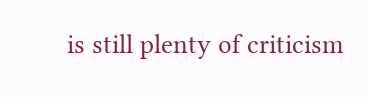is still plenty of criticism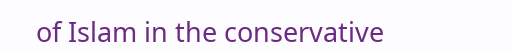of Islam in the conservative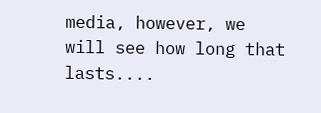media, however, we will see how long that lasts....